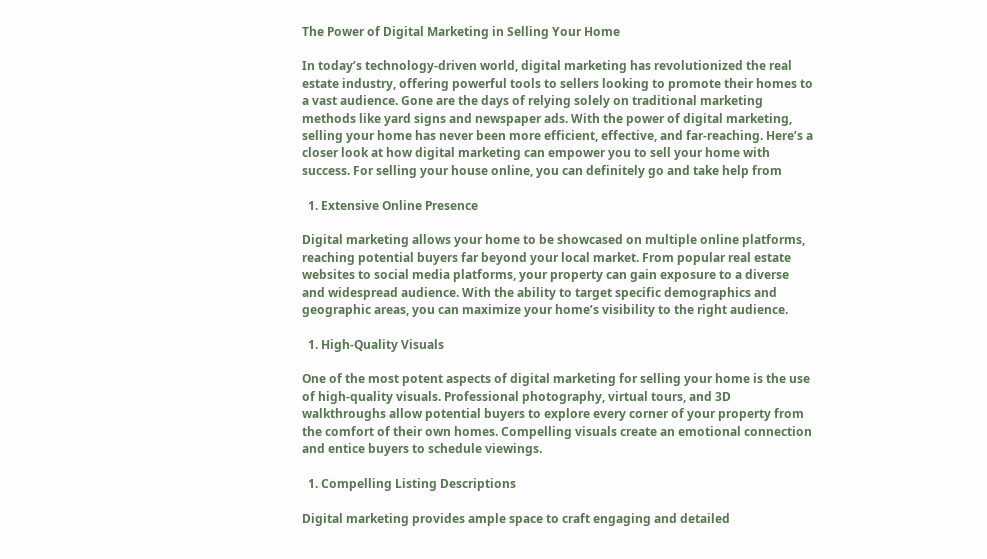The Power of Digital Marketing in Selling Your Home

In today’s technology-driven world, digital marketing has revolutionized the real estate industry, offering powerful tools to sellers looking to promote their homes to a vast audience. Gone are the days of relying solely on traditional marketing methods like yard signs and newspaper ads. With the power of digital marketing, selling your home has never been more efficient, effective, and far-reaching. Here’s a closer look at how digital marketing can empower you to sell your home with success. For selling your house online, you can definitely go and take help from

  1. Extensive Online Presence

Digital marketing allows your home to be showcased on multiple online platforms, reaching potential buyers far beyond your local market. From popular real estate websites to social media platforms, your property can gain exposure to a diverse and widespread audience. With the ability to target specific demographics and geographic areas, you can maximize your home’s visibility to the right audience.

  1. High-Quality Visuals

One of the most potent aspects of digital marketing for selling your home is the use of high-quality visuals. Professional photography, virtual tours, and 3D walkthroughs allow potential buyers to explore every corner of your property from the comfort of their own homes. Compelling visuals create an emotional connection and entice buyers to schedule viewings.

  1. Compelling Listing Descriptions

Digital marketing provides ample space to craft engaging and detailed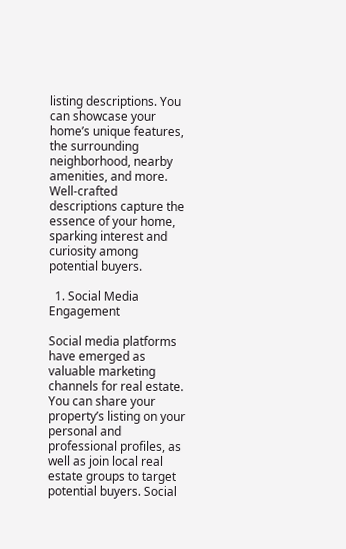listing descriptions. You can showcase your home’s unique features, the surrounding neighborhood, nearby amenities, and more. Well-crafted descriptions capture the essence of your home, sparking interest and curiosity among potential buyers.

  1. Social Media Engagement

Social media platforms have emerged as valuable marketing channels for real estate. You can share your property’s listing on your personal and professional profiles, as well as join local real estate groups to target potential buyers. Social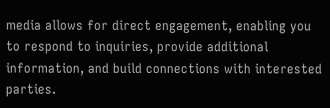media allows for direct engagement, enabling you to respond to inquiries, provide additional information, and build connections with interested parties.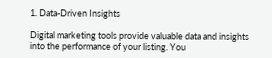1. Data-Driven Insights

Digital marketing tools provide valuable data and insights into the performance of your listing. You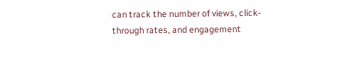can track the number of views, click-through rates, and engagement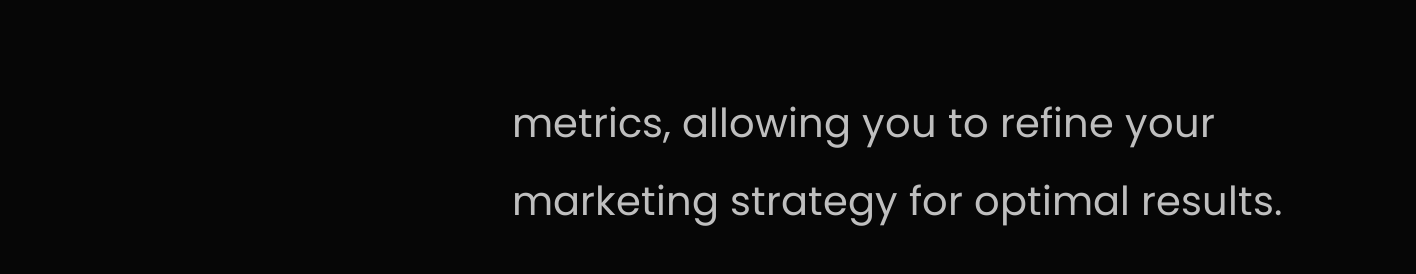metrics, allowing you to refine your marketing strategy for optimal results.